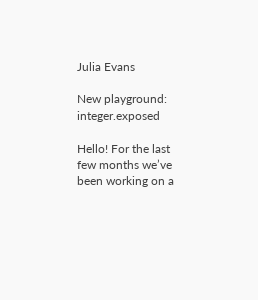Julia Evans

New playground: integer.exposed

Hello! For the last few months we’ve been working on a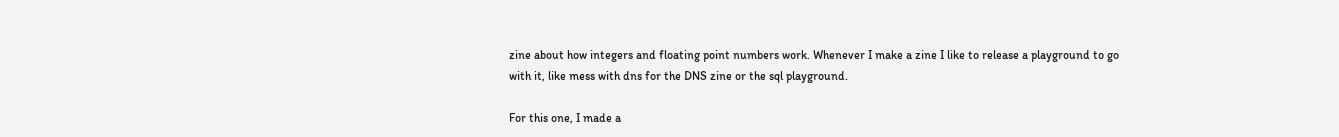zine about how integers and floating point numbers work. Whenever I make a zine I like to release a playground to go with it, like mess with dns for the DNS zine or the sql playground.

For this one, I made a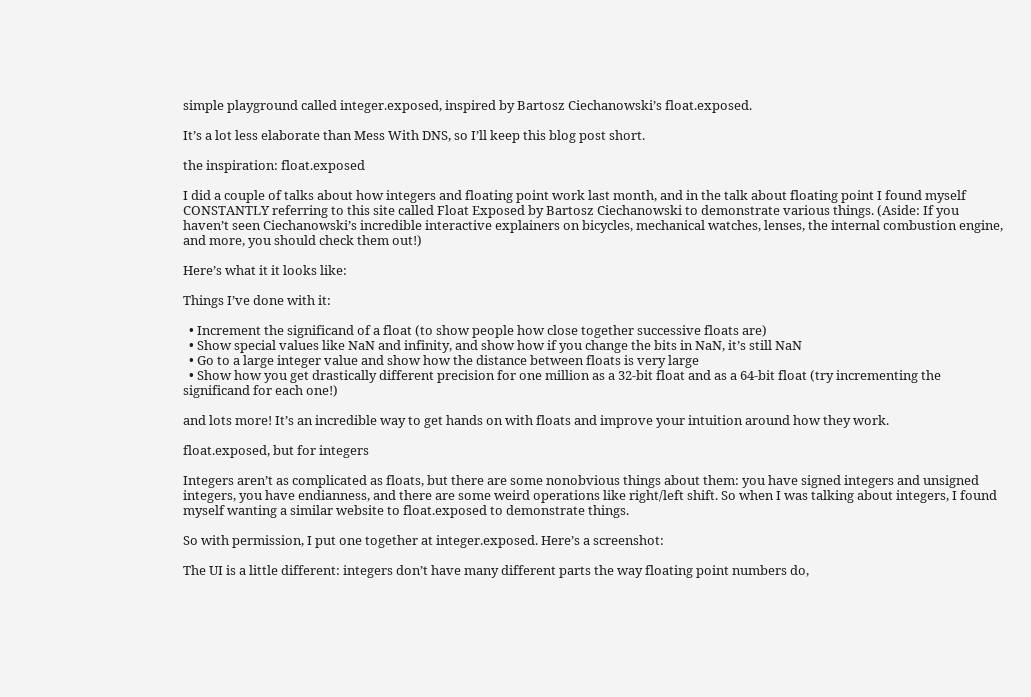simple playground called integer.exposed, inspired by Bartosz Ciechanowski’s float.exposed.

It’s a lot less elaborate than Mess With DNS, so I’ll keep this blog post short.

the inspiration: float.exposed

I did a couple of talks about how integers and floating point work last month, and in the talk about floating point I found myself CONSTANTLY referring to this site called Float Exposed by Bartosz Ciechanowski to demonstrate various things. (Aside: If you haven’t seen Ciechanowski’s incredible interactive explainers on bicycles, mechanical watches, lenses, the internal combustion engine, and more, you should check them out!)

Here’s what it it looks like:

Things I’ve done with it:

  • Increment the significand of a float (to show people how close together successive floats are)
  • Show special values like NaN and infinity, and show how if you change the bits in NaN, it’s still NaN
  • Go to a large integer value and show how the distance between floats is very large
  • Show how you get drastically different precision for one million as a 32-bit float and as a 64-bit float (try incrementing the significand for each one!)

and lots more! It’s an incredible way to get hands on with floats and improve your intuition around how they work.

float.exposed, but for integers

Integers aren’t as complicated as floats, but there are some nonobvious things about them: you have signed integers and unsigned integers, you have endianness, and there are some weird operations like right/left shift. So when I was talking about integers, I found myself wanting a similar website to float.exposed to demonstrate things.

So with permission, I put one together at integer.exposed. Here’s a screenshot:

The UI is a little different: integers don’t have many different parts the way floating point numbers do,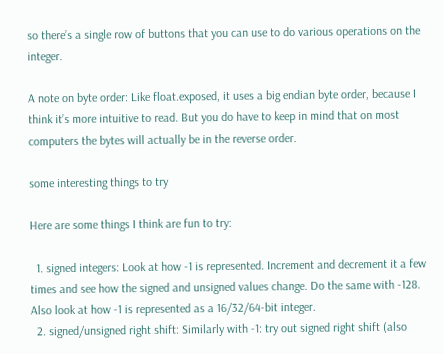so there’s a single row of buttons that you can use to do various operations on the integer.

A note on byte order: Like float.exposed, it uses a big endian byte order, because I think it’s more intuitive to read. But you do have to keep in mind that on most computers the bytes will actually be in the reverse order.

some interesting things to try

Here are some things I think are fun to try:

  1. signed integers: Look at how -1 is represented. Increment and decrement it a few times and see how the signed and unsigned values change. Do the same with -128. Also look at how -1 is represented as a 16/32/64-bit integer.
  2. signed/unsigned right shift: Similarly with -1: try out signed right shift (also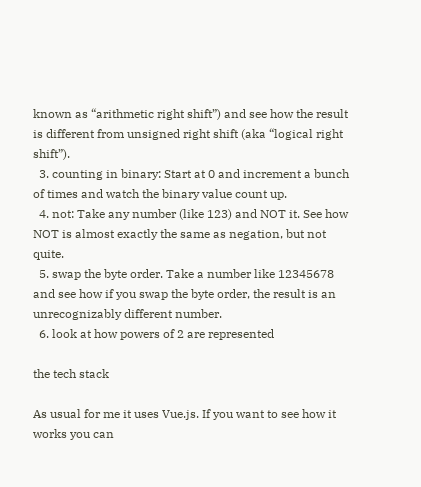known as “arithmetic right shift”) and see how the result is different from unsigned right shift (aka “logical right shift”).
  3. counting in binary: Start at 0 and increment a bunch of times and watch the binary value count up.
  4. not: Take any number (like 123) and NOT it. See how NOT is almost exactly the same as negation, but not quite.
  5. swap the byte order. Take a number like 12345678 and see how if you swap the byte order, the result is an unrecognizably different number.
  6. look at how powers of 2 are represented

the tech stack

As usual for me it uses Vue.js. If you want to see how it works you can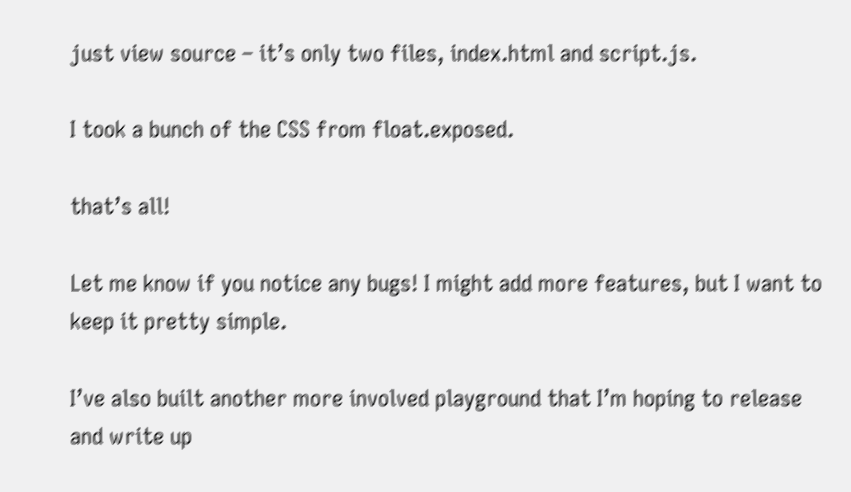just view source – it’s only two files, index.html and script.js.

I took a bunch of the CSS from float.exposed.

that’s all!

Let me know if you notice any bugs! I might add more features, but I want to keep it pretty simple.

I’ve also built another more involved playground that I’m hoping to release and write up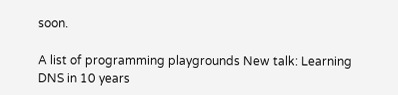soon.

A list of programming playgrounds New talk: Learning DNS in 10 years